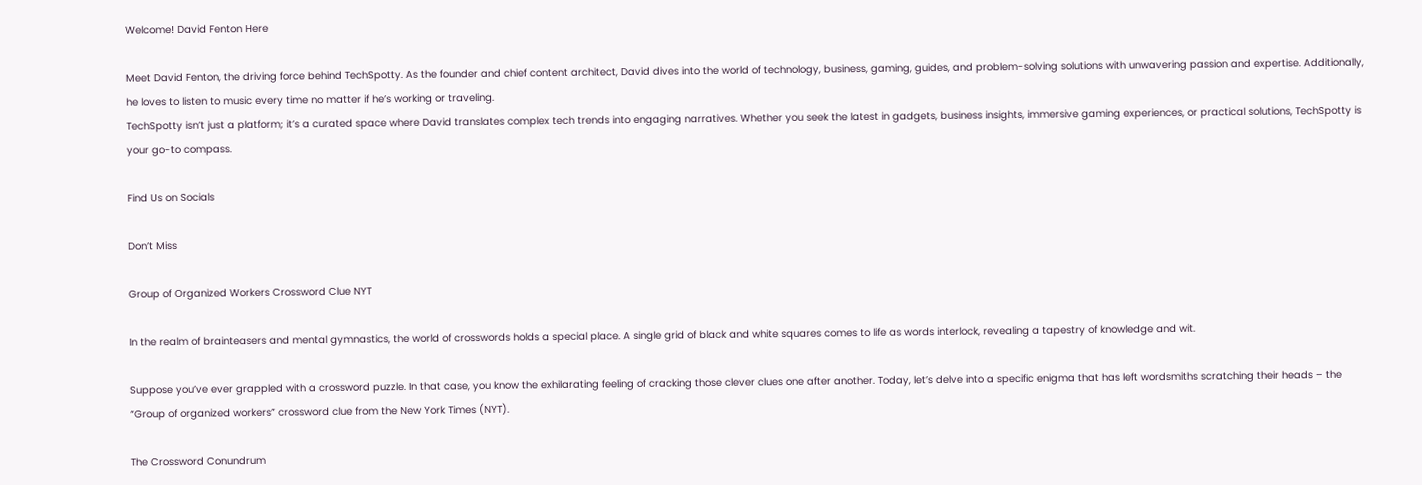Welcome! David Fenton Here

Meet David Fenton, the driving force behind TechSpotty. As the founder and chief content architect, David dives into the world of technology, business, gaming, guides, and problem-solving solutions with unwavering passion and expertise. Additionally, he loves to listen to music every time no matter if he’s working or traveling.
TechSpotty isn’t just a platform; it’s a curated space where David translates complex tech trends into engaging narratives. Whether you seek the latest in gadgets, business insights, immersive gaming experiences, or practical solutions, TechSpotty is your go-to compass.

Find Us on Socials

Don’t Miss

Group of Organized Workers Crossword Clue NYT

In the realm of brainteasers and mental gymnastics, the world of crosswords holds a special place. A single grid of black and white squares comes to life as words interlock, revealing a tapestry of knowledge and wit.

Suppose you’ve ever grappled with a crossword puzzle. In that case, you know the exhilarating feeling of cracking those clever clues one after another. Today, let’s delve into a specific enigma that has left wordsmiths scratching their heads – the “Group of organized workers” crossword clue from the New York Times (NYT).

The Crossword Conundrum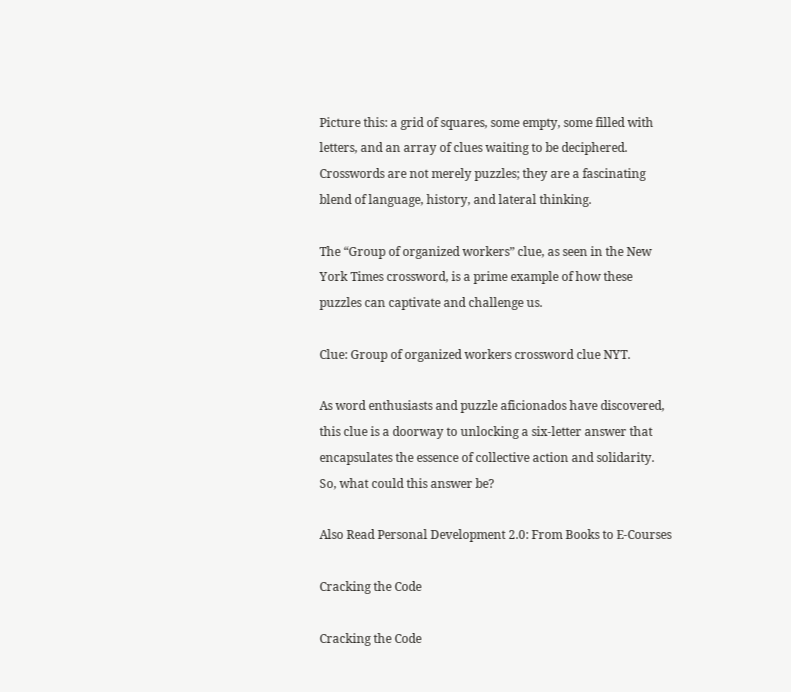Picture this: a grid of squares, some empty, some filled with letters, and an array of clues waiting to be deciphered. Crosswords are not merely puzzles; they are a fascinating blend of language, history, and lateral thinking.

The “Group of organized workers” clue, as seen in the New York Times crossword, is a prime example of how these puzzles can captivate and challenge us.

Clue: Group of organized workers crossword clue NYT.

As word enthusiasts and puzzle aficionados have discovered, this clue is a doorway to unlocking a six-letter answer that encapsulates the essence of collective action and solidarity. So, what could this answer be?

Also Read Personal Development 2.0: From Books to E-Courses

Cracking the Code

Cracking the Code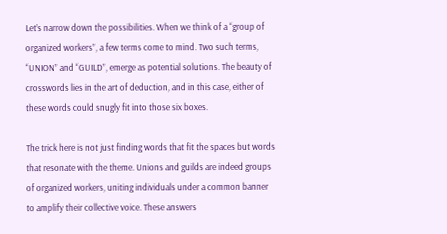Let’s narrow down the possibilities. When we think of a “group of organized workers”, a few terms come to mind. Two such terms, “UNION” and “GUILD”, emerge as potential solutions. The beauty of crosswords lies in the art of deduction, and in this case, either of these words could snugly fit into those six boxes.

The trick here is not just finding words that fit the spaces but words that resonate with the theme. Unions and guilds are indeed groups of organized workers, uniting individuals under a common banner to amplify their collective voice. These answers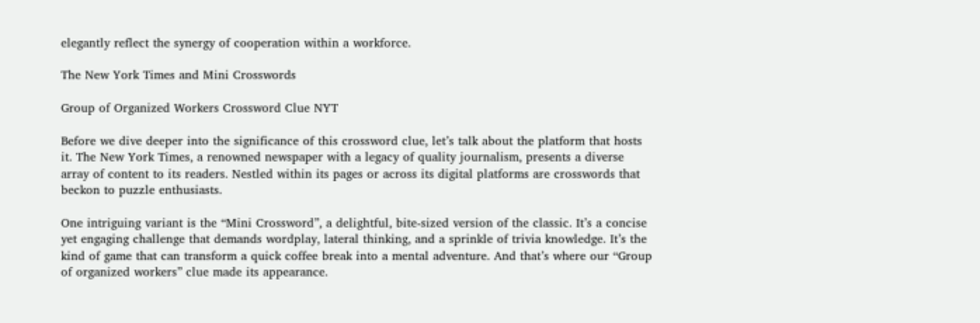elegantly reflect the synergy of cooperation within a workforce.

The New York Times and Mini Crosswords

Group of Organized Workers Crossword Clue NYT

Before we dive deeper into the significance of this crossword clue, let’s talk about the platform that hosts it. The New York Times, a renowned newspaper with a legacy of quality journalism, presents a diverse array of content to its readers. Nestled within its pages or across its digital platforms are crosswords that beckon to puzzle enthusiasts.

One intriguing variant is the “Mini Crossword”, a delightful, bite-sized version of the classic. It’s a concise yet engaging challenge that demands wordplay, lateral thinking, and a sprinkle of trivia knowledge. It’s the kind of game that can transform a quick coffee break into a mental adventure. And that’s where our “Group of organized workers” clue made its appearance.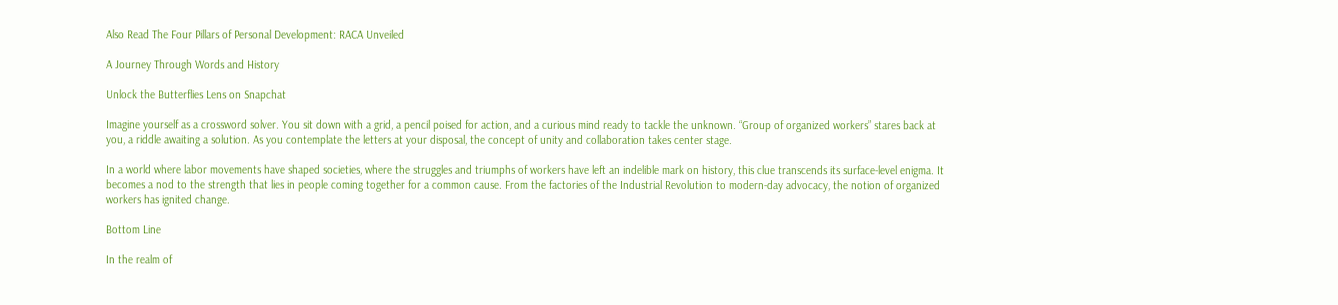Also Read The Four Pillars of Personal Development: RACA Unveiled

A Journey Through Words and History

Unlock the Butterflies Lens on Snapchat

Imagine yourself as a crossword solver. You sit down with a grid, a pencil poised for action, and a curious mind ready to tackle the unknown. “Group of organized workers” stares back at you, a riddle awaiting a solution. As you contemplate the letters at your disposal, the concept of unity and collaboration takes center stage.

In a world where labor movements have shaped societies, where the struggles and triumphs of workers have left an indelible mark on history, this clue transcends its surface-level enigma. It becomes a nod to the strength that lies in people coming together for a common cause. From the factories of the Industrial Revolution to modern-day advocacy, the notion of organized workers has ignited change.

Bottom Line

In the realm of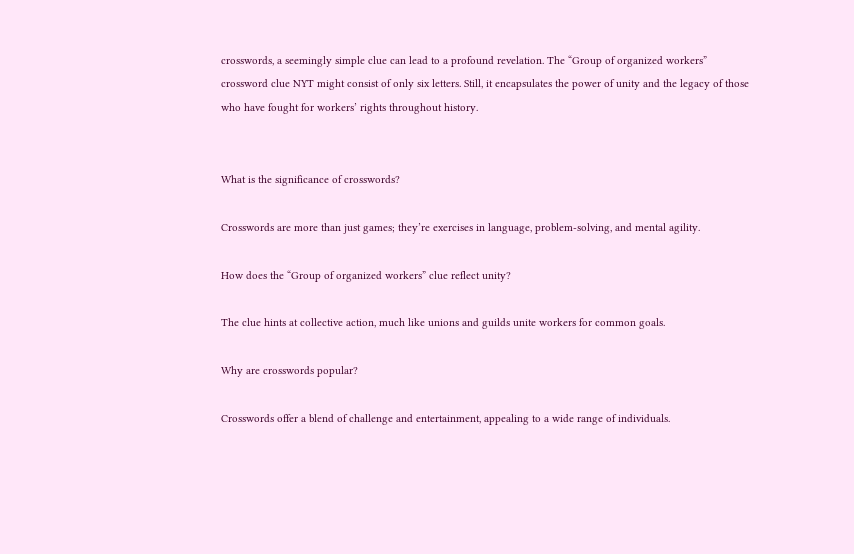crosswords, a seemingly simple clue can lead to a profound revelation. The “Group of organized workers” crossword clue NYT might consist of only six letters. Still, it encapsulates the power of unity and the legacy of those who have fought for workers’ rights throughout history.


What is the significance of crosswords?

Crosswords are more than just games; they’re exercises in language, problem-solving, and mental agility.

How does the “Group of organized workers” clue reflect unity?

The clue hints at collective action, much like unions and guilds unite workers for common goals.

Why are crosswords popular?

Crosswords offer a blend of challenge and entertainment, appealing to a wide range of individuals.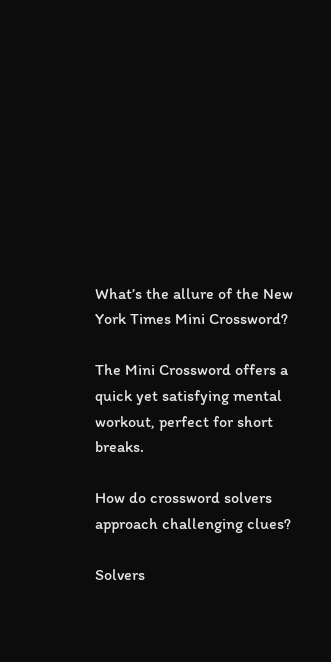What’s the allure of the New York Times Mini Crossword?

The Mini Crossword offers a quick yet satisfying mental workout, perfect for short breaks.

How do crossword solvers approach challenging clues?

Solvers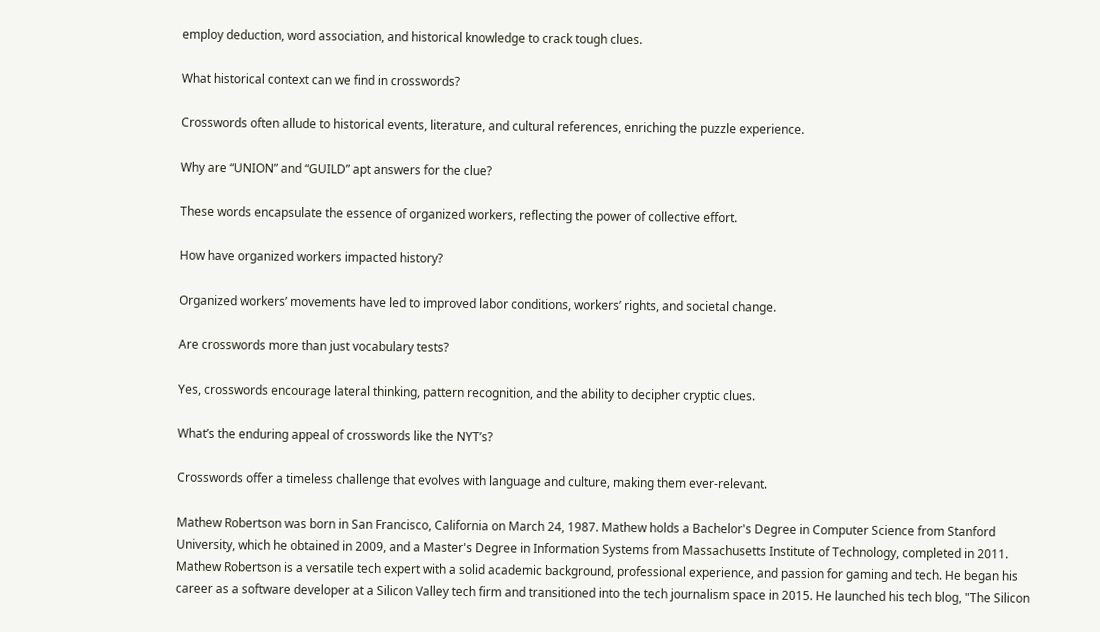employ deduction, word association, and historical knowledge to crack tough clues.

What historical context can we find in crosswords?

Crosswords often allude to historical events, literature, and cultural references, enriching the puzzle experience.

Why are “UNION” and “GUILD” apt answers for the clue?

These words encapsulate the essence of organized workers, reflecting the power of collective effort.

How have organized workers impacted history?

Organized workers’ movements have led to improved labor conditions, workers’ rights, and societal change.

Are crosswords more than just vocabulary tests?

Yes, crosswords encourage lateral thinking, pattern recognition, and the ability to decipher cryptic clues.

What’s the enduring appeal of crosswords like the NYT’s?

Crosswords offer a timeless challenge that evolves with language and culture, making them ever-relevant.

Mathew Robertson was born in San Francisco, California on March 24, 1987. Mathew holds a Bachelor's Degree in Computer Science from Stanford University, which he obtained in 2009, and a Master's Degree in Information Systems from Massachusetts Institute of Technology, completed in 2011. Mathew Robertson is a versatile tech expert with a solid academic background, professional experience, and passion for gaming and tech. He began his career as a software developer at a Silicon Valley tech firm and transitioned into the tech journalism space in 2015. He launched his tech blog, "The Silicon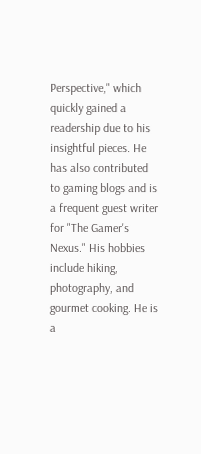Perspective," which quickly gained a readership due to his insightful pieces. He has also contributed to gaming blogs and is a frequent guest writer for "The Gamer's Nexus." His hobbies include hiking, photography, and gourmet cooking. He is a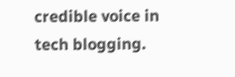credible voice in tech blogging.